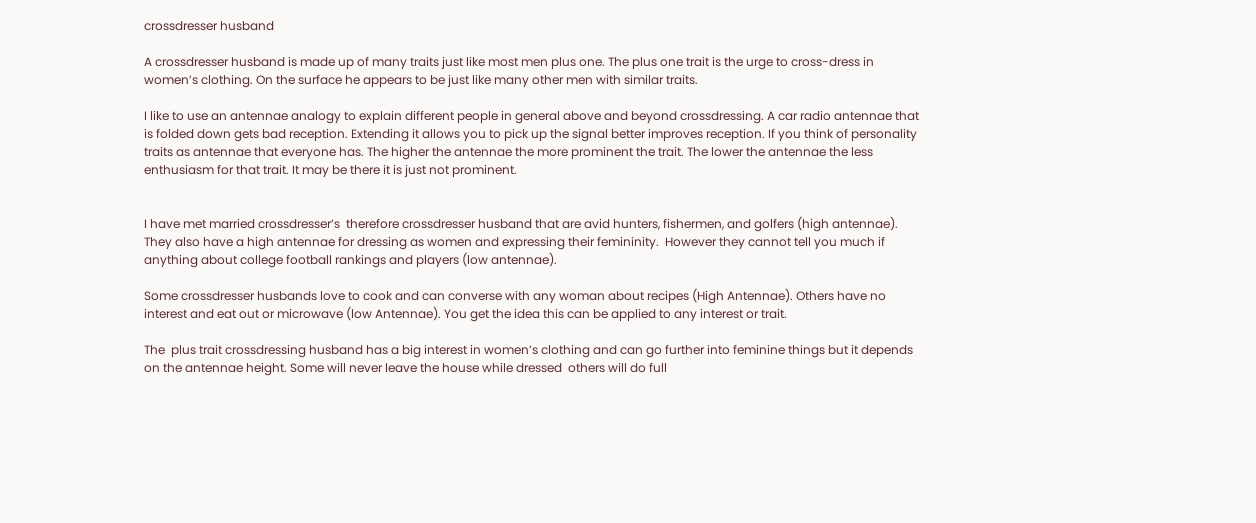crossdresser husband

A crossdresser husband is made up of many traits just like most men plus one. The plus one trait is the urge to cross-dress in women’s clothing. On the surface he appears to be just like many other men with similar traits.

I like to use an antennae analogy to explain different people in general above and beyond crossdressing. A car radio antennae that is folded down gets bad reception. Extending it allows you to pick up the signal better improves reception. If you think of personality traits as antennae that everyone has. The higher the antennae the more prominent the trait. The lower the antennae the less enthusiasm for that trait. It may be there it is just not prominent.


I have met married crossdresser’s  therefore crossdresser husband that are avid hunters, fishermen, and golfers (high antennae). They also have a high antennae for dressing as women and expressing their femininity.  However they cannot tell you much if anything about college football rankings and players (low antennae).

Some crossdresser husbands love to cook and can converse with any woman about recipes (High Antennae). Others have no interest and eat out or microwave (low Antennae). You get the idea this can be applied to any interest or trait.

The  plus trait crossdressing husband has a big interest in women’s clothing and can go further into feminine things but it depends on the antennae height. Some will never leave the house while dressed  others will do full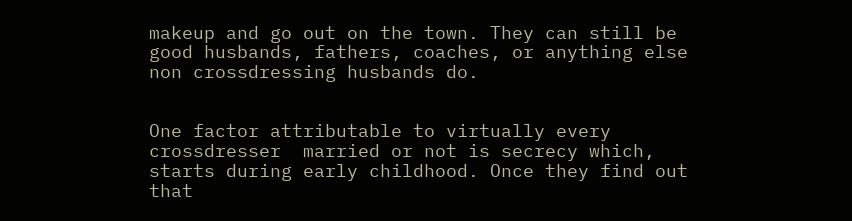makeup and go out on the town. They can still be good husbands, fathers, coaches, or anything else non crossdressing husbands do.


One factor attributable to virtually every crossdresser  married or not is secrecy which, starts during early childhood. Once they find out that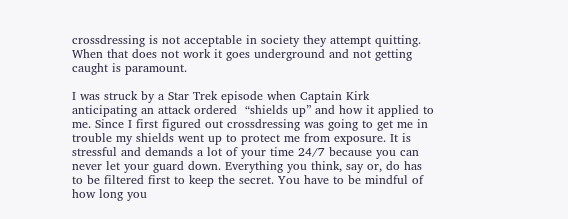crossdressing is not acceptable in society they attempt quitting. When that does not work it goes underground and not getting caught is paramount.

I was struck by a Star Trek episode when Captain Kirk anticipating an attack ordered  “shields up” and how it applied to me. Since I first figured out crossdressing was going to get me in trouble my shields went up to protect me from exposure. It is stressful and demands a lot of your time 24/7 because you can never let your guard down. Everything you think, say or, do has to be filtered first to keep the secret. You have to be mindful of how long you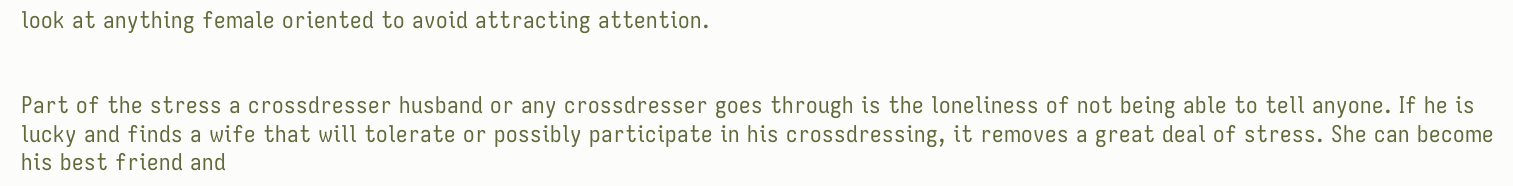look at anything female oriented to avoid attracting attention.


Part of the stress a crossdresser husband or any crossdresser goes through is the loneliness of not being able to tell anyone. If he is lucky and finds a wife that will tolerate or possibly participate in his crossdressing, it removes a great deal of stress. She can become his best friend and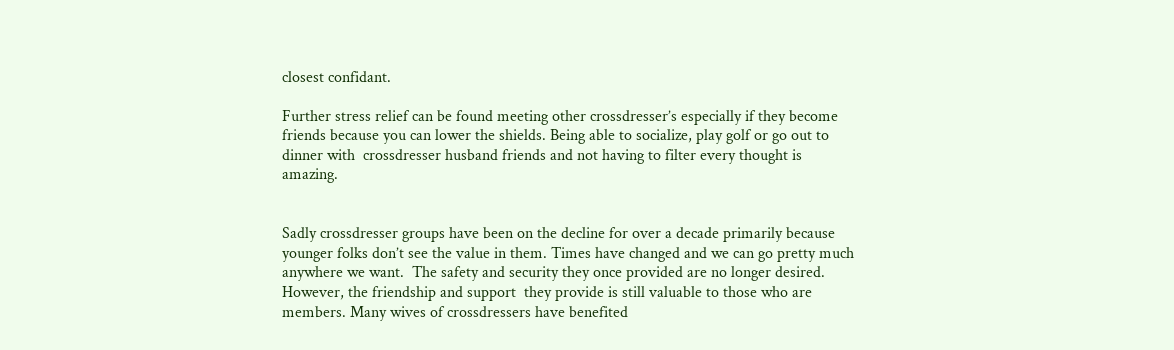closest confidant.

Further stress relief can be found meeting other crossdresser’s especially if they become friends because you can lower the shields. Being able to socialize, play golf or go out to dinner with  crossdresser husband friends and not having to filter every thought is amazing.


Sadly crossdresser groups have been on the decline for over a decade primarily because younger folks don’t see the value in them. Times have changed and we can go pretty much anywhere we want.  The safety and security they once provided are no longer desired. However, the friendship and support  they provide is still valuable to those who are members. Many wives of crossdressers have benefited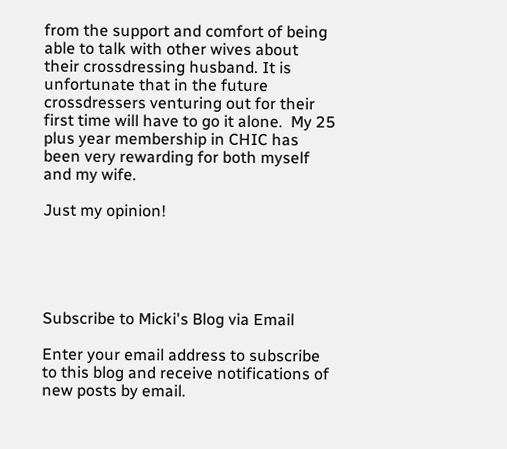from the support and comfort of being able to talk with other wives about their crossdressing husband. It is unfortunate that in the future crossdressers venturing out for their first time will have to go it alone.  My 25 plus year membership in CHIC has been very rewarding for both myself and my wife.

Just my opinion!





Subscribe to Micki's Blog via Email

Enter your email address to subscribe to this blog and receive notifications of new posts by email.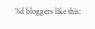%d bloggers like this: